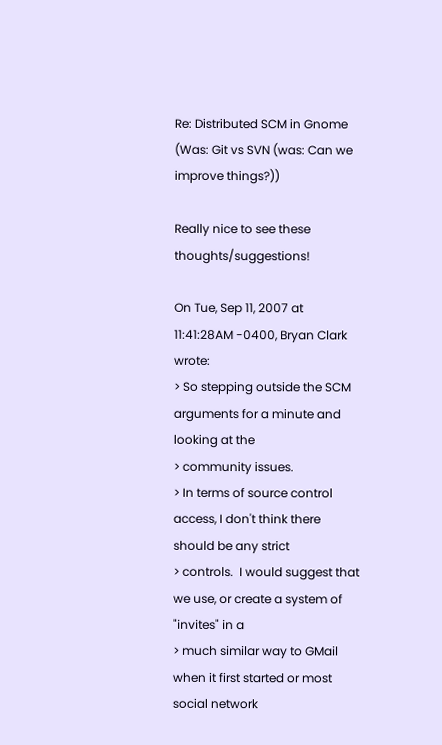Re: Distributed SCM in Gnome (Was: Git vs SVN (was: Can we improve things?))

Really nice to see these thoughts/suggestions!

On Tue, Sep 11, 2007 at 11:41:28AM -0400, Bryan Clark wrote:
> So stepping outside the SCM arguments for a minute and looking at the
> community issues.
> In terms of source control access, I don't think there should be any strict
> controls.  I would suggest that we use, or create a system of "invites" in a
> much similar way to GMail when it first started or most social network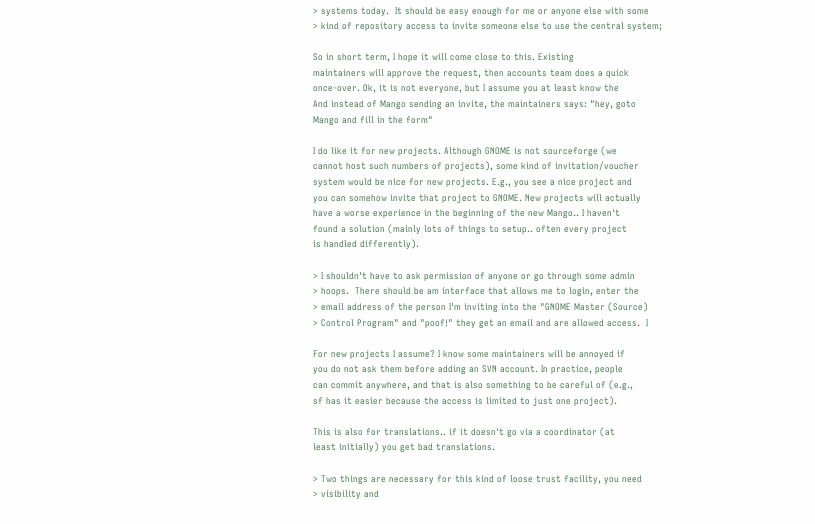> systems today.  It should be easy enough for me or anyone else with some
> kind of repository access to invite someone else to use the central system;

So in short term, I hope it will come close to this. Existing
maintainers will approve the request, then accounts team does a quick
once-over. Ok, it is not everyone, but I assume you at least know the
And instead of Mango sending an invite, the maintainers says: "hey, goto
Mango and fill in the form"

I do like it for new projects. Although GNOME is not sourceforge (we
cannot host such numbers of projects), some kind of invitation/voucher
system would be nice for new projects. E.g., you see a nice project and
you can somehow invite that project to GNOME. New projects will actually
have a worse experience in the beginning of the new Mango.. I haven't
found a solution (mainly lots of things to setup.. often every project
is handled differently).

> I shouldn't have to ask permission of anyone or go through some admin
> hoops.  There should be am interface that allows me to login, enter the
> email address of the person I'm inviting into the "GNOME Master (Source)
> Control Program" and "poof!" they get an email and are allowed access.  I

For new projects I assume? I know some maintainers will be annoyed if
you do not ask them before adding an SVN account. In practice, people
can commit anywhere, and that is also something to be careful of (e.g.,
sf has it easier because the access is limited to just one project).

This is also for translations.. if it doesn't go via a coordinator (at
least initially) you get bad translations.

> Two things are necessary for this kind of loose trust facility, you need
> visibility and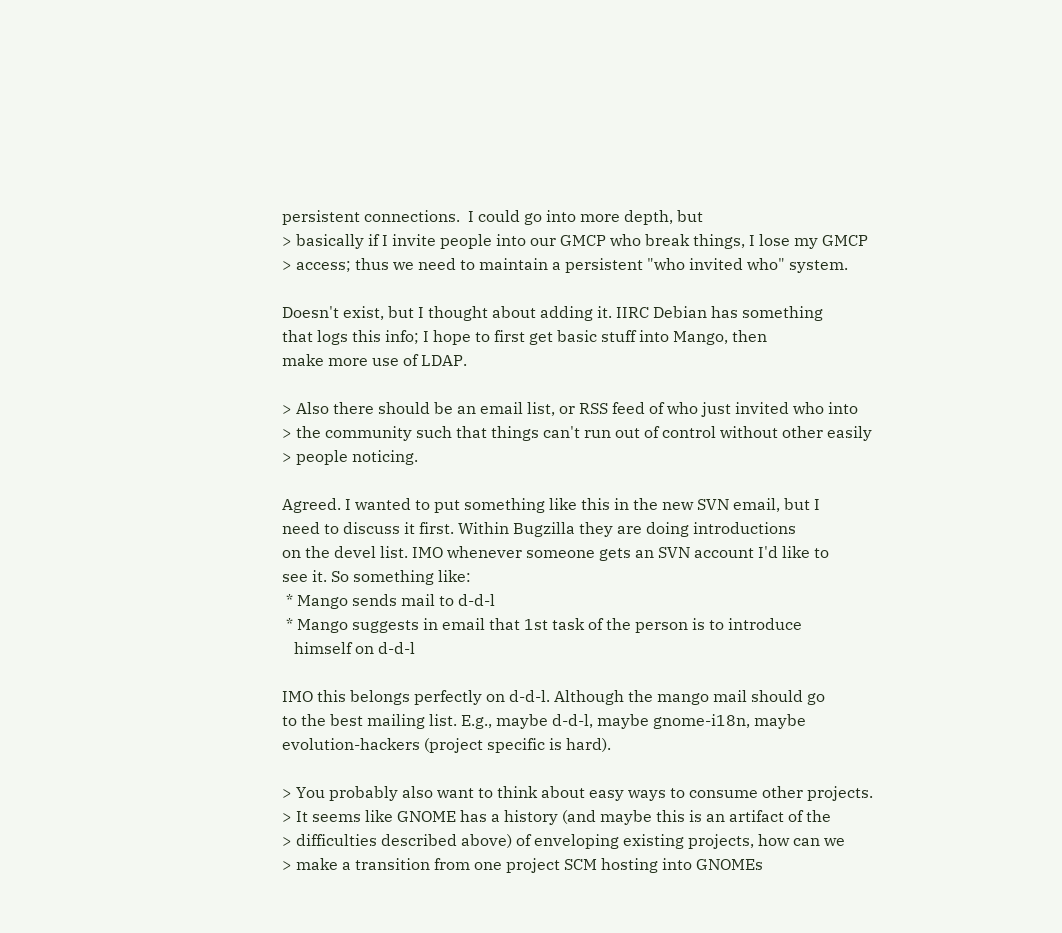persistent connections.  I could go into more depth, but
> basically if I invite people into our GMCP who break things, I lose my GMCP
> access; thus we need to maintain a persistent "who invited who" system.

Doesn't exist, but I thought about adding it. IIRC Debian has something
that logs this info; I hope to first get basic stuff into Mango, then
make more use of LDAP.

> Also there should be an email list, or RSS feed of who just invited who into
> the community such that things can't run out of control without other easily
> people noticing.

Agreed. I wanted to put something like this in the new SVN email, but I
need to discuss it first. Within Bugzilla they are doing introductions
on the devel list. IMO whenever someone gets an SVN account I'd like to
see it. So something like:
 * Mango sends mail to d-d-l
 * Mango suggests in email that 1st task of the person is to introduce
   himself on d-d-l

IMO this belongs perfectly on d-d-l. Although the mango mail should go
to the best mailing list. E.g., maybe d-d-l, maybe gnome-i18n, maybe
evolution-hackers (project specific is hard).

> You probably also want to think about easy ways to consume other projects.
> It seems like GNOME has a history (and maybe this is an artifact of the
> difficulties described above) of enveloping existing projects, how can we
> make a transition from one project SCM hosting into GNOMEs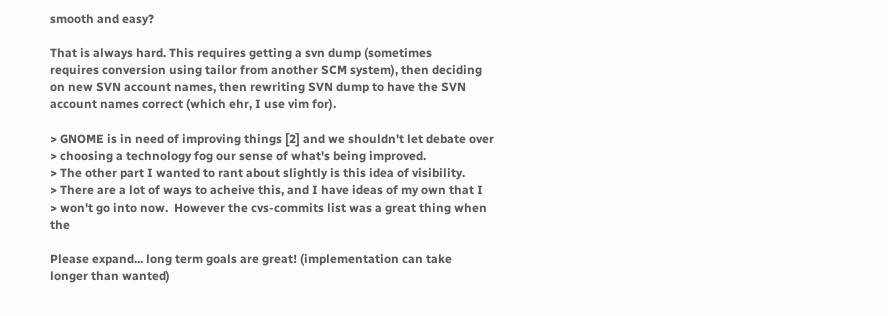smooth and easy?

That is always hard. This requires getting a svn dump (sometimes
requires conversion using tailor from another SCM system), then deciding
on new SVN account names, then rewriting SVN dump to have the SVN
account names correct (which ehr, I use vim for).

> GNOME is in need of improving things [2] and we shouldn't let debate over
> choosing a technology fog our sense of what's being improved.
> The other part I wanted to rant about slightly is this idea of visibility.
> There are a lot of ways to acheive this, and I have ideas of my own that I
> won't go into now.  However the cvs-commits list was a great thing when the

Please expand... long term goals are great! (implementation can take
longer than wanted)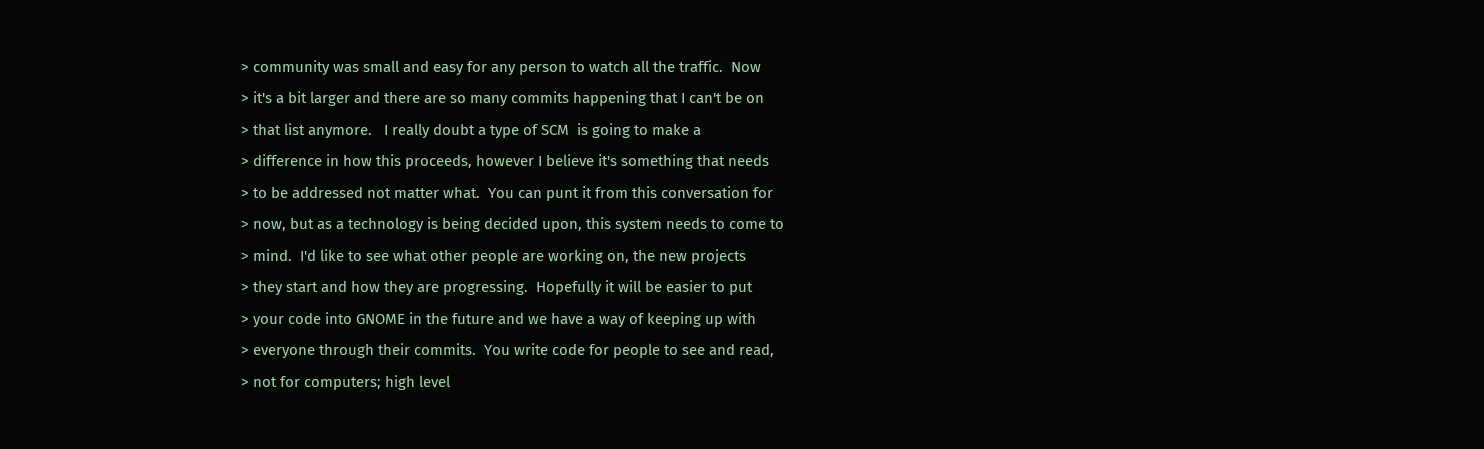> community was small and easy for any person to watch all the traffic.  Now
> it's a bit larger and there are so many commits happening that I can't be on
> that list anymore.   I really doubt a type of SCM  is going to make a
> difference in how this proceeds, however I believe it's something that needs
> to be addressed not matter what.  You can punt it from this conversation for
> now, but as a technology is being decided upon, this system needs to come to
> mind.  I'd like to see what other people are working on, the new projects
> they start and how they are progressing.  Hopefully it will be easier to put
> your code into GNOME in the future and we have a way of keeping up with
> everyone through their commits.  You write code for people to see and read,
> not for computers; high level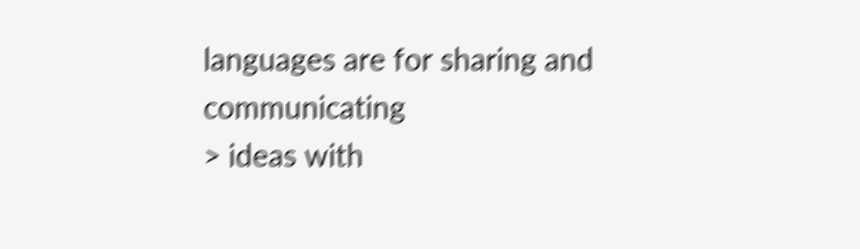languages are for sharing and communicating
> ideas with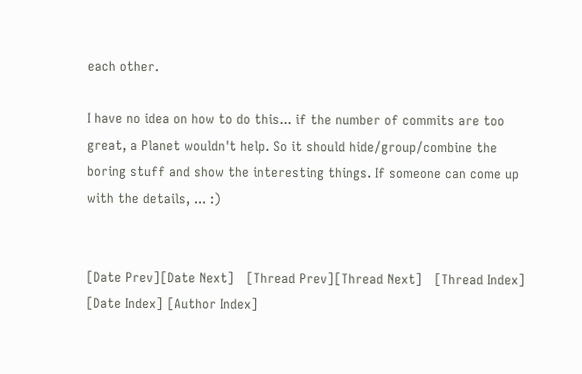each other.

I have no idea on how to do this... if the number of commits are too
great, a Planet wouldn't help. So it should hide/group/combine the
boring stuff and show the interesting things. If someone can come up
with the details, ... :)


[Date Prev][Date Next]   [Thread Prev][Thread Next]   [Thread Index] [Date Index] [Author Index]